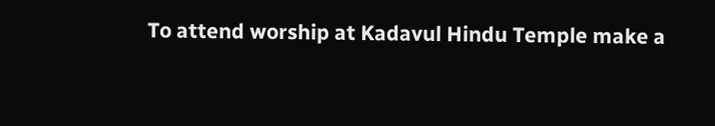To attend worship at Kadavul Hindu Temple make a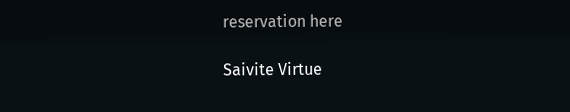reservation here

Saivite Virtue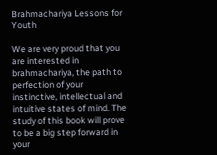Brahmachariya Lessons for Youth

We are very proud that you are interested in brahmachariya, the path to perfection of your instinctive, intellectual and intuitive states of mind. The study of this book will prove to be a big step forward in your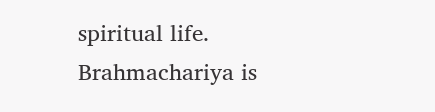spiritual life. Brahmachariya is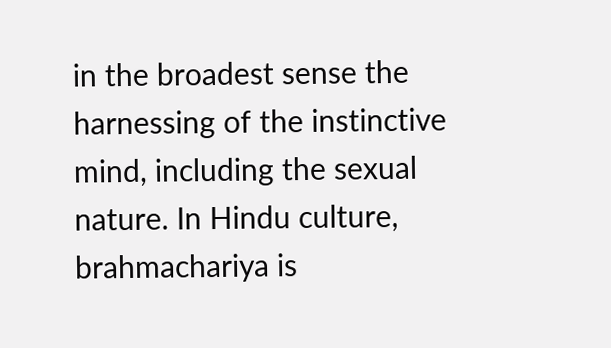in the broadest sense the harnessing of the instinctive mind, including the sexual nature. In Hindu culture, brahmachariya is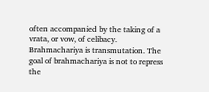often accompanied by the taking of a vrata, or vow, of celibacy. Brahmachariya is transmutation. The goal of brahmachariya is not to repress the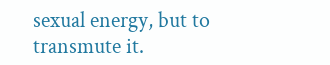sexual energy, but to transmute it.